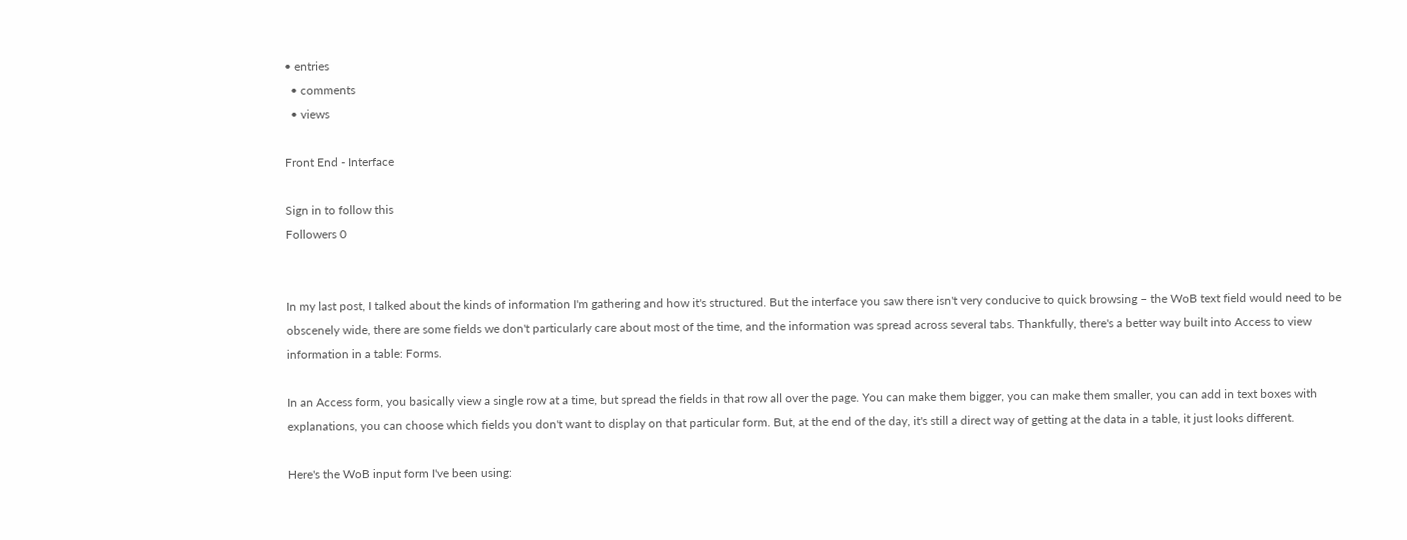• entries
  • comments
  • views

Front End - Interface

Sign in to follow this
Followers 0


In my last post, I talked about the kinds of information I'm gathering and how it's structured. But the interface you saw there isn't very conducive to quick browsing – the WoB text field would need to be obscenely wide, there are some fields we don't particularly care about most of the time, and the information was spread across several tabs. Thankfully, there's a better way built into Access to view information in a table: Forms.

In an Access form, you basically view a single row at a time, but spread the fields in that row all over the page. You can make them bigger, you can make them smaller, you can add in text boxes with explanations, you can choose which fields you don't want to display on that particular form. But, at the end of the day, it's still a direct way of getting at the data in a table, it just looks different.

Here's the WoB input form I've been using: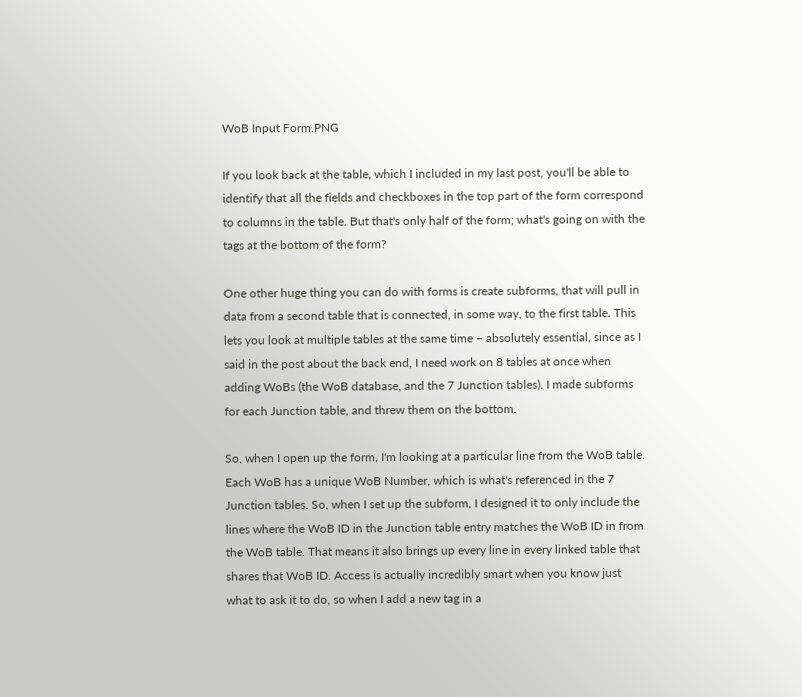WoB Input Form.PNG

If you look back at the table, which I included in my last post, you'll be able to identify that all the fields and checkboxes in the top part of the form correspond to columns in the table. But that's only half of the form; what's going on with the tags at the bottom of the form?

One other huge thing you can do with forms is create subforms, that will pull in data from a second table that is connected, in some way, to the first table. This lets you look at multiple tables at the same time – absolutely essential, since as I said in the post about the back end, I need work on 8 tables at once when adding WoBs (the WoB database, and the 7 Junction tables). I made subforms for each Junction table, and threw them on the bottom.

So, when I open up the form, I'm looking at a particular line from the WoB table. Each WoB has a unique WoB Number, which is what's referenced in the 7 Junction tables. So, when I set up the subform, I designed it to only include the lines where the WoB ID in the Junction table entry matches the WoB ID in from the WoB table. That means it also brings up every line in every linked table that shares that WoB ID. Access is actually incredibly smart when you know just what to ask it to do, so when I add a new tag in a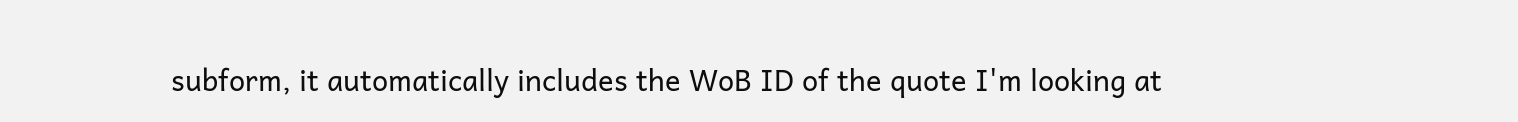subform, it automatically includes the WoB ID of the quote I'm looking at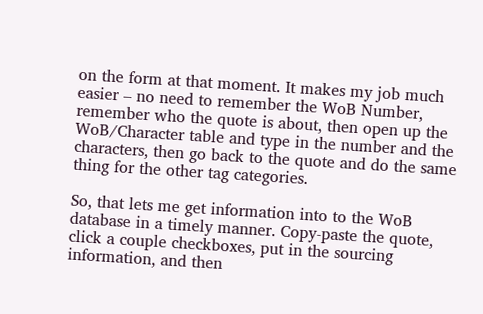on the form at that moment. It makes my job much easier – no need to remember the WoB Number, remember who the quote is about, then open up the WoB/Character table and type in the number and the characters, then go back to the quote and do the same thing for the other tag categories.

So, that lets me get information into to the WoB database in a timely manner. Copy-paste the quote, click a couple checkboxes, put in the sourcing information, and then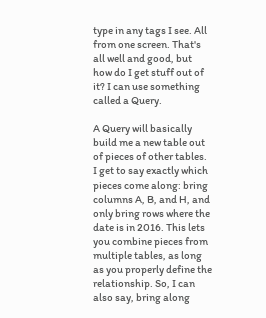type in any tags I see. All from one screen. That's all well and good, but how do I get stuff out of it? I can use something called a Query.

A Query will basically build me a new table out of pieces of other tables. I get to say exactly which pieces come along: bring columns A, B, and H, and only bring rows where the date is in 2016. This lets you combine pieces from multiple tables, as long as you properly define the relationship. So, I can also say, bring along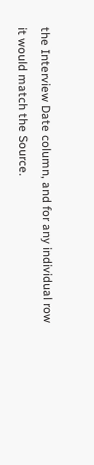the Interview Date column, and for any individual row it would match the Source.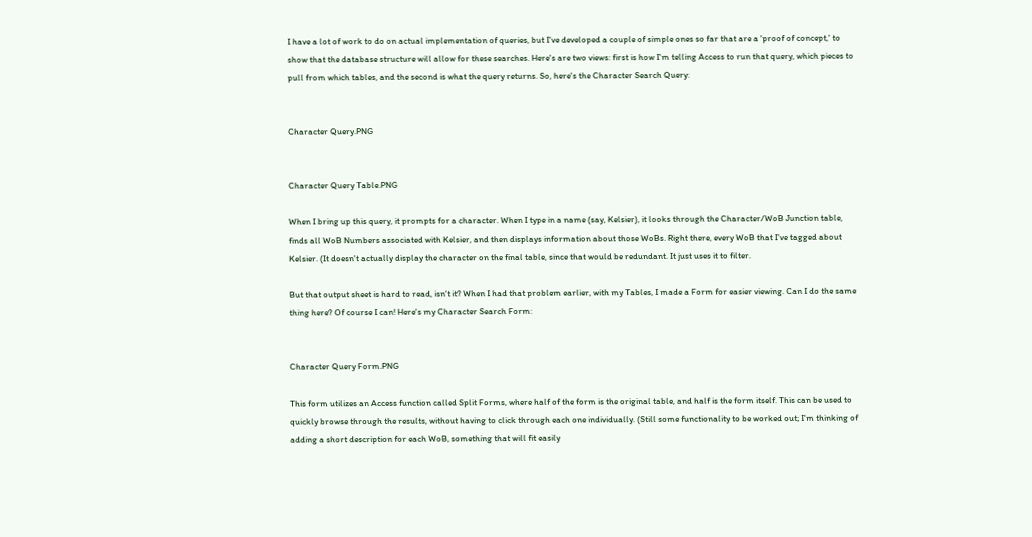I have a lot of work to do on actual implementation of queries, but I've developed a couple of simple ones so far that are a 'proof of concept,' to show that the database structure will allow for these searches. Here's are two views: first is how I'm telling Access to run that query, which pieces to pull from which tables, and the second is what the query returns. So, here's the Character Search Query:


Character Query.PNG


Character Query Table.PNG

When I bring up this query, it prompts for a character. When I type in a name (say, Kelsier), it looks through the Character/WoB Junction table, finds all WoB Numbers associated with Kelsier, and then displays information about those WoBs. Right there, every WoB that I've tagged about Kelsier. (It doesn't actually display the character on the final table, since that would be redundant. It just uses it to filter.

But that output sheet is hard to read, isn't it? When I had that problem earlier, with my Tables, I made a Form for easier viewing. Can I do the same thing here? Of course I can! Here's my Character Search Form:


Character Query Form.PNG

This form utilizes an Access function called Split Forms, where half of the form is the original table, and half is the form itself. This can be used to quickly browse through the results, without having to click through each one individually. (Still some functionality to be worked out; I'm thinking of adding a short description for each WoB, something that will fit easily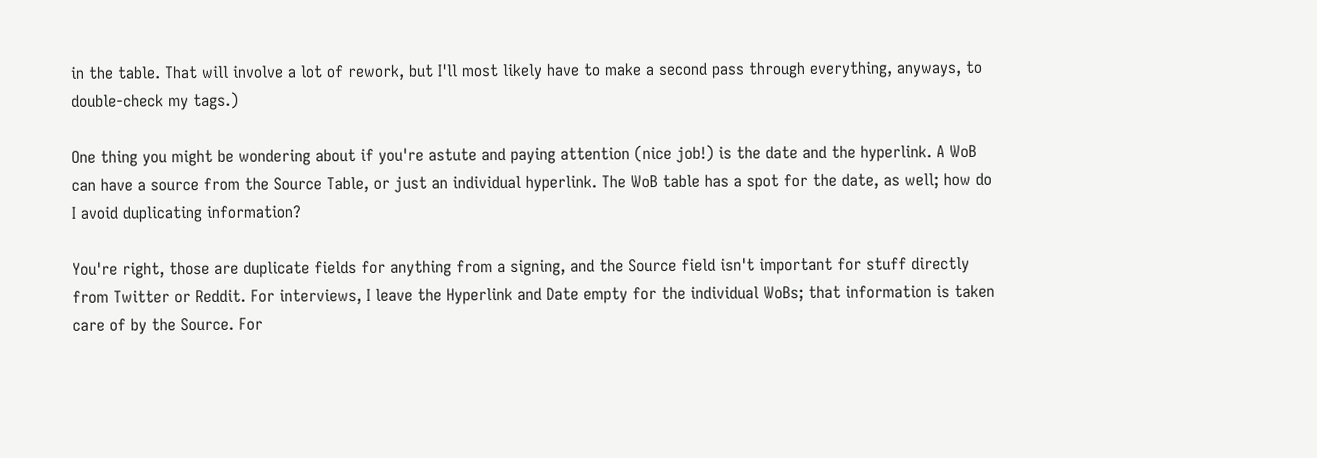in the table. That will involve a lot of rework, but I'll most likely have to make a second pass through everything, anyways, to double-check my tags.)

One thing you might be wondering about if you're astute and paying attention (nice job!) is the date and the hyperlink. A WoB can have a source from the Source Table, or just an individual hyperlink. The WoB table has a spot for the date, as well; how do I avoid duplicating information?

You're right, those are duplicate fields for anything from a signing, and the Source field isn't important for stuff directly from Twitter or Reddit. For interviews, I leave the Hyperlink and Date empty for the individual WoBs; that information is taken care of by the Source. For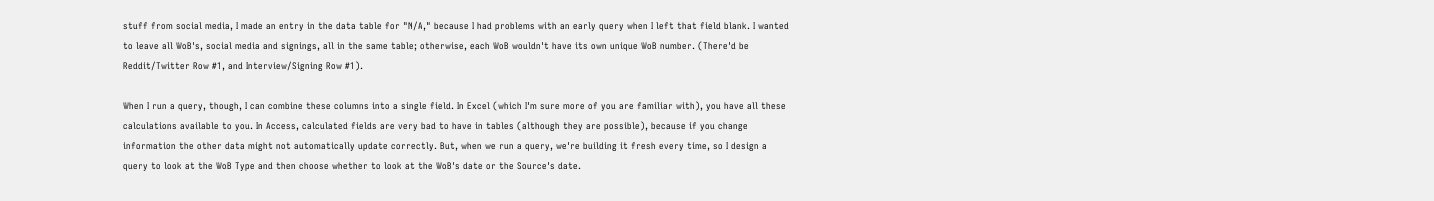stuff from social media, I made an entry in the data table for "N/A," because I had problems with an early query when I left that field blank. I wanted to leave all WoB's, social media and signings, all in the same table; otherwise, each WoB wouldn't have its own unique WoB number. (There'd be Reddit/Twitter Row #1, and Interview/Signing Row #1).

When I run a query, though, I can combine these columns into a single field. In Excel (which I'm sure more of you are familiar with), you have all these calculations available to you. In Access, calculated fields are very bad to have in tables (although they are possible), because if you change information the other data might not automatically update correctly. But, when we run a query, we're building it fresh every time, so I design a query to look at the WoB Type and then choose whether to look at the WoB's date or the Source's date.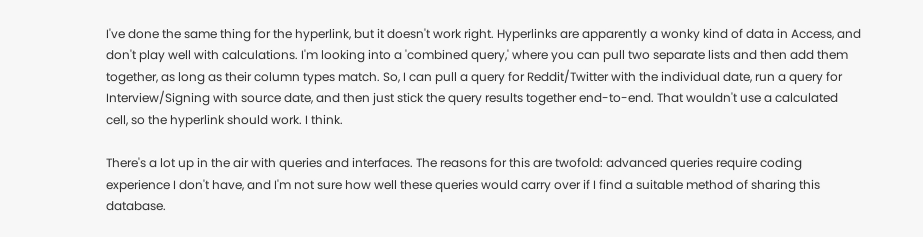I've done the same thing for the hyperlink, but it doesn't work right. Hyperlinks are apparently a wonky kind of data in Access, and don't play well with calculations. I'm looking into a 'combined query,' where you can pull two separate lists and then add them together, as long as their column types match. So, I can pull a query for Reddit/Twitter with the individual date, run a query for Interview/Signing with source date, and then just stick the query results together end-to-end. That wouldn't use a calculated cell, so the hyperlink should work. I think.

There's a lot up in the air with queries and interfaces. The reasons for this are twofold: advanced queries require coding experience I don't have, and I'm not sure how well these queries would carry over if I find a suitable method of sharing this database.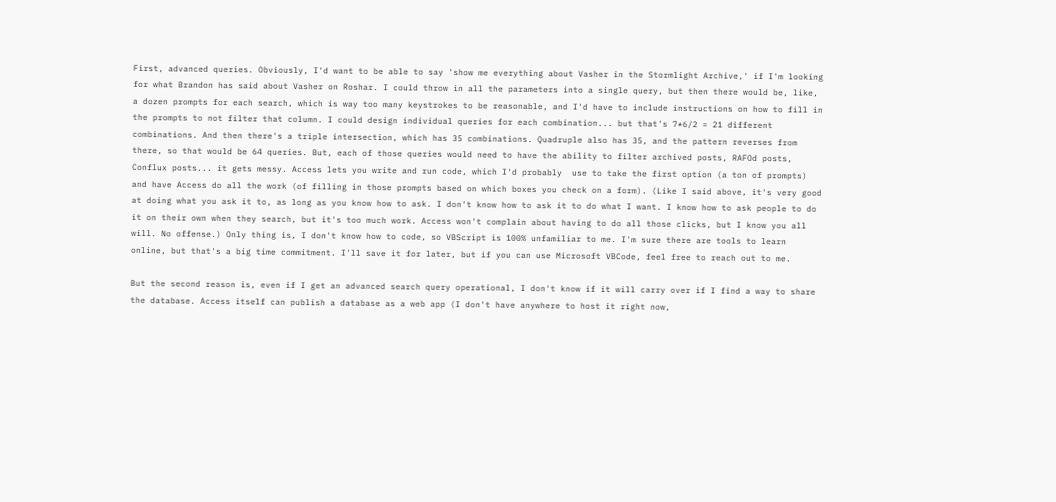First, advanced queries. Obviously, I'd want to be able to say 'show me everything about Vasher in the Stormlight Archive,' if I'm looking for what Brandon has said about Vasher on Roshar. I could throw in all the parameters into a single query, but then there would be, like, a dozen prompts for each search, which is way too many keystrokes to be reasonable, and I'd have to include instructions on how to fill in the prompts to not filter that column. I could design individual queries for each combination... but that's 7*6/2 = 21 different combinations. And then there's a triple intersection, which has 35 combinations. Quadruple also has 35, and the pattern reverses from there, so that would be 64 queries. But, each of those queries would need to have the ability to filter archived posts, RAFOd posts, Conflux posts... it gets messy. Access lets you write and run code, which I'd probably  use to take the first option (a ton of prompts) and have Access do all the work (of filling in those prompts based on which boxes you check on a form). (Like I said above, it's very good at doing what you ask it to, as long as you know how to ask. I don't know how to ask it to do what I want. I know how to ask people to do it on their own when they search, but it's too much work. Access won't complain about having to do all those clicks, but I know you all will. No offense.) Only thing is, I don't know how to code, so VBScript is 100% unfamiliar to me. I'm sure there are tools to learn online, but that's a big time commitment. I'll save it for later, but if you can use Microsoft VBCode, feel free to reach out to me.

But the second reason is, even if I get an advanced search query operational, I don't know if it will carry over if I find a way to share the database. Access itself can publish a database as a web app (I don't have anywhere to host it right now,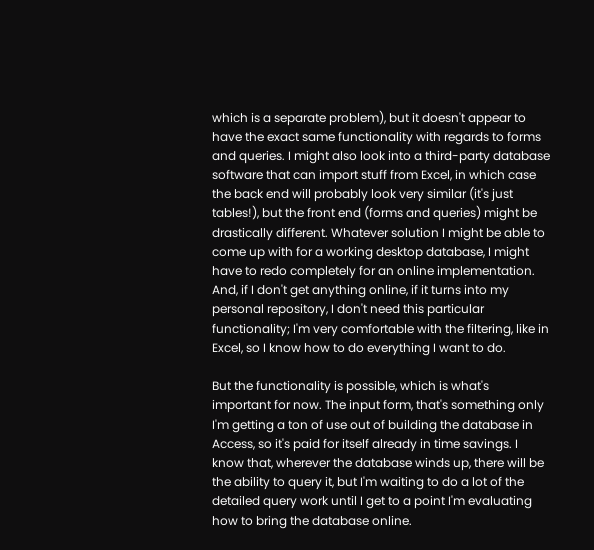which is a separate problem), but it doesn't appear to have the exact same functionality with regards to forms and queries. I might also look into a third-party database software that can import stuff from Excel, in which case the back end will probably look very similar (it's just tables!), but the front end (forms and queries) might be drastically different. Whatever solution I might be able to come up with for a working desktop database, I might have to redo completely for an online implementation. And, if I don't get anything online, if it turns into my personal repository, I don't need this particular functionality; I'm very comfortable with the filtering, like in Excel, so I know how to do everything I want to do.

But the functionality is possible, which is what's important for now. The input form, that's something only I'm getting a ton of use out of building the database in Access, so it's paid for itself already in time savings. I know that, wherever the database winds up, there will be the ability to query it, but I'm waiting to do a lot of the detailed query work until I get to a point I'm evaluating how to bring the database online.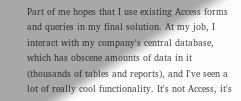Part of me hopes that I use existing Access forms and queries in my final solution. At my job, I interact with my company's central database, which has obscene amounts of data in it (thousands of tables and reports), and I've seen a lot of really cool functionality. It's not Access, it's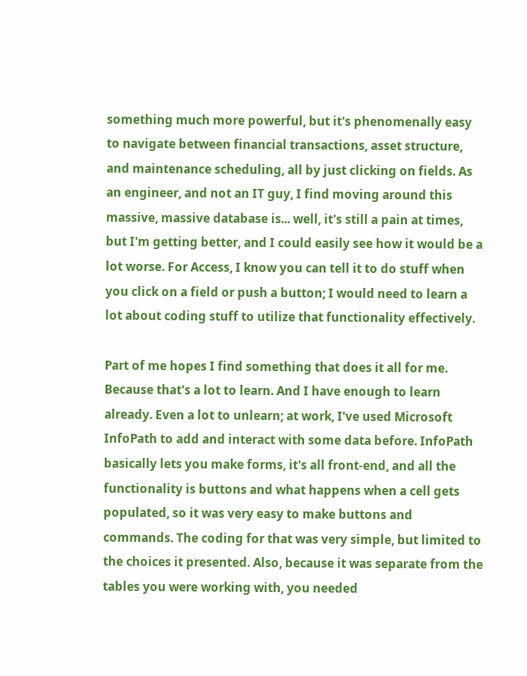something much more powerful, but it's phenomenally easy to navigate between financial transactions, asset structure, and maintenance scheduling, all by just clicking on fields. As an engineer, and not an IT guy, I find moving around this massive, massive database is... well, it's still a pain at times, but I'm getting better, and I could easily see how it would be a lot worse. For Access, I know you can tell it to do stuff when you click on a field or push a button; I would need to learn a lot about coding stuff to utilize that functionality effectively.

Part of me hopes I find something that does it all for me. Because that's a lot to learn. And I have enough to learn already. Even a lot to unlearn; at work, I've used Microsoft InfoPath to add and interact with some data before. InfoPath basically lets you make forms, it's all front-end, and all the functionality is buttons and what happens when a cell gets populated, so it was very easy to make buttons and commands. The coding for that was very simple, but limited to the choices it presented. Also, because it was separate from the tables you were working with, you needed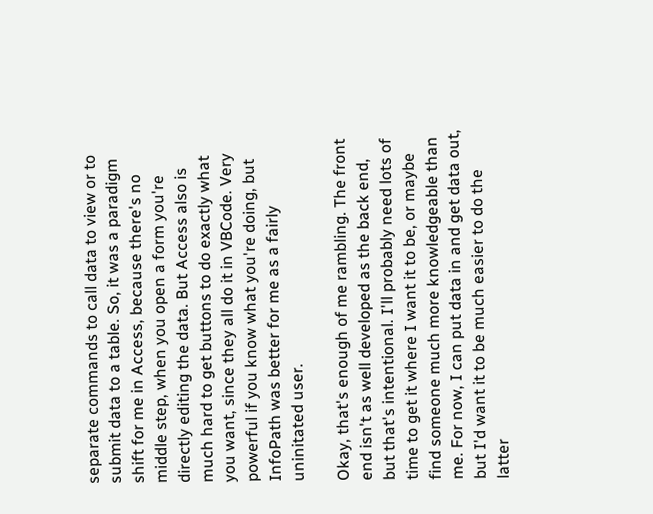separate commands to call data to view or to submit data to a table. So, it was a paradigm shift for me in Access, because there's no middle step, when you open a form you're directly editing the data. But Access also is much hard to get buttons to do exactly what you want, since they all do it in VBCode. Very powerful if you know what you're doing, but InfoPath was better for me as a fairly uninitated user.

Okay, that's enough of me rambling. The front end isn't as well developed as the back end, but that's intentional. I'll probably need lots of time to get it where I want it to be, or maybe find someone much more knowledgeable than me. For now, I can put data in and get data out, but I'd want it to be much easier to do the latter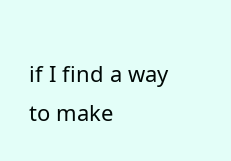if I find a way to make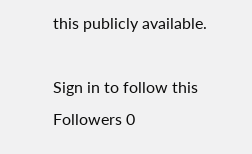this publicly available.

Sign in to follow this
Followers 0